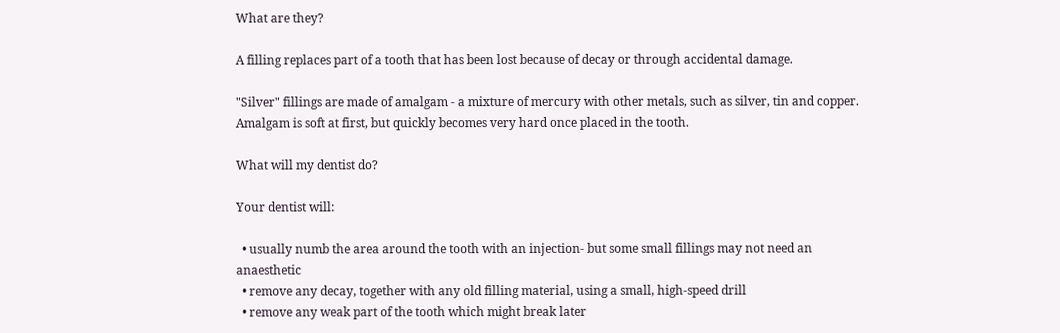What are they?

A filling replaces part of a tooth that has been lost because of decay or through accidental damage.

"Silver" fillings are made of amalgam - a mixture of mercury with other metals, such as silver, tin and copper. Amalgam is soft at first, but quickly becomes very hard once placed in the tooth.

What will my dentist do?

Your dentist will:

  • usually numb the area around the tooth with an injection- but some small fillings may not need an anaesthetic
  • remove any decay, together with any old filling material, using a small, high-speed drill
  • remove any weak part of the tooth which might break later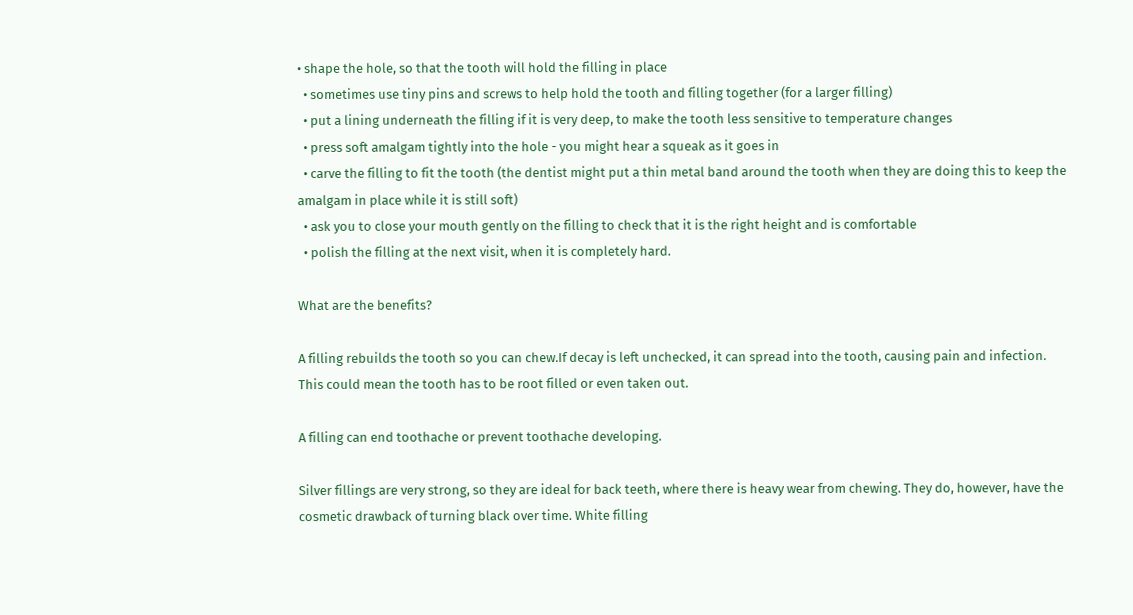• shape the hole, so that the tooth will hold the filling in place
  • sometimes use tiny pins and screws to help hold the tooth and filling together (for a larger filling)
  • put a lining underneath the filling if it is very deep, to make the tooth less sensitive to temperature changes
  • press soft amalgam tightly into the hole - you might hear a squeak as it goes in
  • carve the filling to fit the tooth (the dentist might put a thin metal band around the tooth when they are doing this to keep the amalgam in place while it is still soft)
  • ask you to close your mouth gently on the filling to check that it is the right height and is comfortable
  • polish the filling at the next visit, when it is completely hard.

What are the benefits?

A filling rebuilds the tooth so you can chew.If decay is left unchecked, it can spread into the tooth, causing pain and infection. This could mean the tooth has to be root filled or even taken out.

A filling can end toothache or prevent toothache developing.

Silver fillings are very strong, so they are ideal for back teeth, where there is heavy wear from chewing. They do, however, have the cosmetic drawback of turning black over time. White filling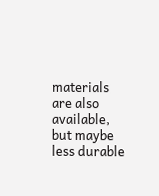materials are also available, but maybe less durable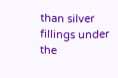than silver fillings under the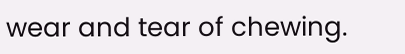wear and tear of chewing.